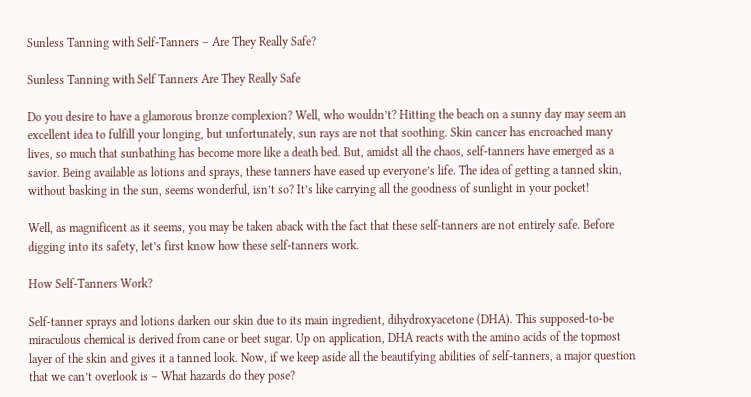Sunless Tanning with Self-Tanners – Are They Really Safe?

Sunless Tanning with Self Tanners Are They Really Safe

Do you desire to have a glamorous bronze complexion? Well, who wouldn’t? Hitting the beach on a sunny day may seem an excellent idea to fulfill your longing, but unfortunately, sun rays are not that soothing. Skin cancer has encroached many lives, so much that sunbathing has become more like a death bed. But, amidst all the chaos, self-tanners have emerged as a savior. Being available as lotions and sprays, these tanners have eased up everyone’s life. The idea of getting a tanned skin, without basking in the sun, seems wonderful, isn’t so? It’s like carrying all the goodness of sunlight in your pocket!

Well, as magnificent as it seems, you may be taken aback with the fact that these self-tanners are not entirely safe. Before digging into its safety, let’s first know how these self-tanners work.

How Self-Tanners Work?

Self-tanner sprays and lotions darken our skin due to its main ingredient, dihydroxyacetone (DHA). This supposed-to-be miraculous chemical is derived from cane or beet sugar. Up on application, DHA reacts with the amino acids of the topmost layer of the skin and gives it a tanned look. Now, if we keep aside all the beautifying abilities of self-tanners, a major question that we can’t overlook is – What hazards do they pose?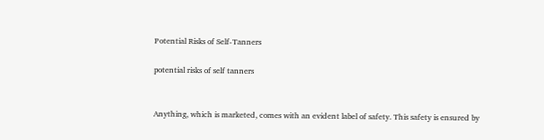Potential Risks of Self-Tanners

potential risks of self tanners


Anything, which is marketed, comes with an evident label of safety. This safety is ensured by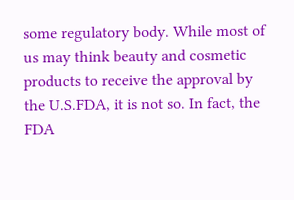some regulatory body. While most of us may think beauty and cosmetic products to receive the approval by the U.S.FDA, it is not so. In fact, the FDA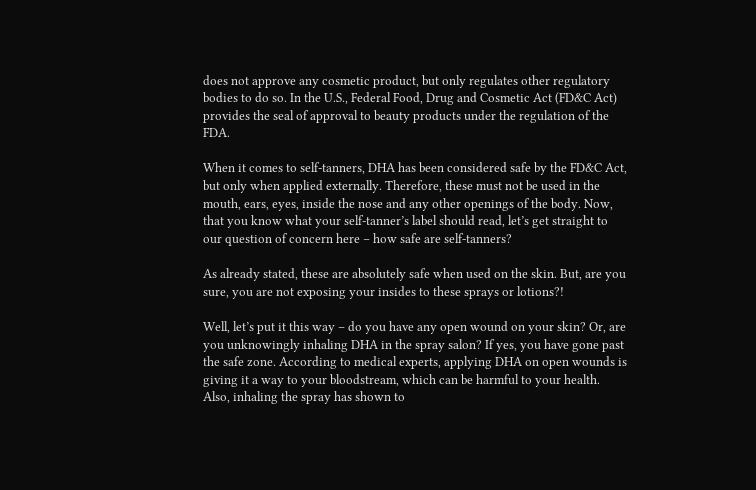does not approve any cosmetic product, but only regulates other regulatory bodies to do so. In the U.S., Federal Food, Drug and Cosmetic Act (FD&C Act) provides the seal of approval to beauty products under the regulation of the FDA.

When it comes to self-tanners, DHA has been considered safe by the FD&C Act, but only when applied externally. Therefore, these must not be used in the mouth, ears, eyes, inside the nose and any other openings of the body. Now, that you know what your self-tanner’s label should read, let’s get straight to our question of concern here – how safe are self-tanners?

As already stated, these are absolutely safe when used on the skin. But, are you sure, you are not exposing your insides to these sprays or lotions?!

Well, let’s put it this way – do you have any open wound on your skin? Or, are you unknowingly inhaling DHA in the spray salon? If yes, you have gone past the safe zone. According to medical experts, applying DHA on open wounds is giving it a way to your bloodstream, which can be harmful to your health. Also, inhaling the spray has shown to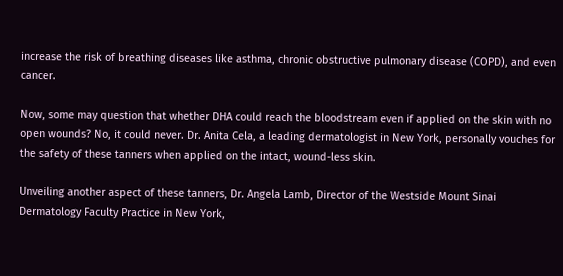increase the risk of breathing diseases like asthma, chronic obstructive pulmonary disease (COPD), and even cancer.

Now, some may question that whether DHA could reach the bloodstream even if applied on the skin with no open wounds? No, it could never. Dr. Anita Cela, a leading dermatologist in New York, personally vouches for the safety of these tanners when applied on the intact, wound-less skin.

Unveiling another aspect of these tanners, Dr. Angela Lamb, Director of the Westside Mount Sinai Dermatology Faculty Practice in New York,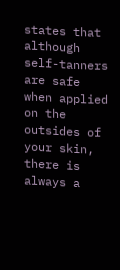states that although self-tanners are safe when applied on the outsides of your skin, there is always a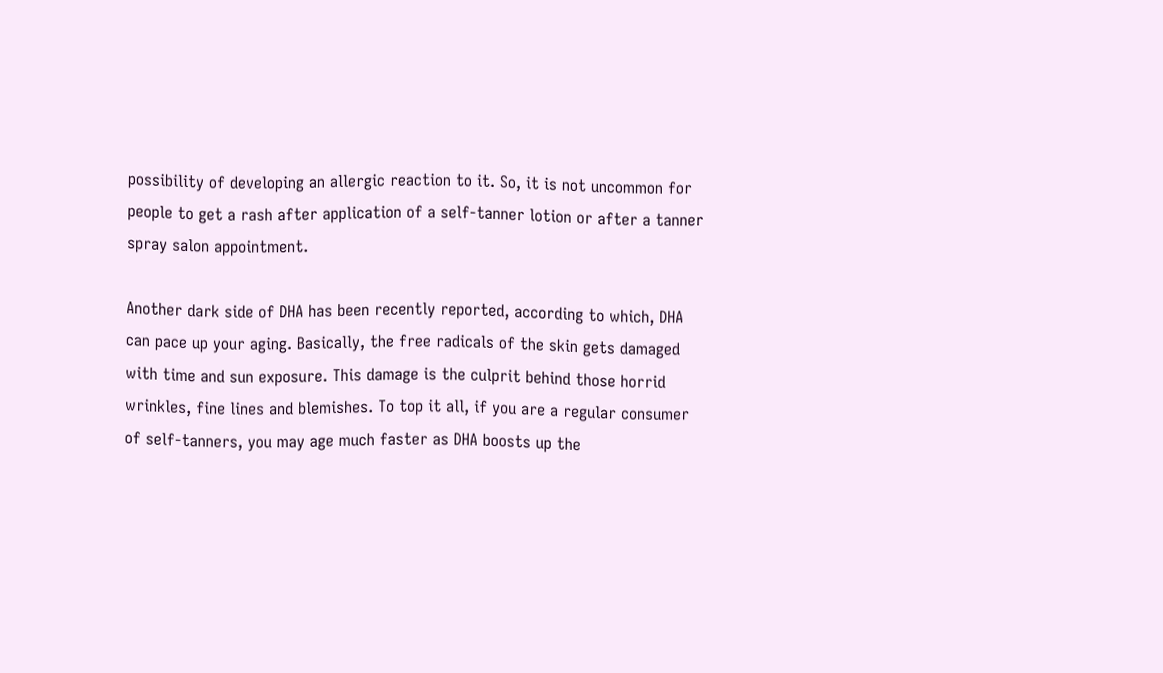possibility of developing an allergic reaction to it. So, it is not uncommon for people to get a rash after application of a self-tanner lotion or after a tanner spray salon appointment.

Another dark side of DHA has been recently reported, according to which, DHA can pace up your aging. Basically, the free radicals of the skin gets damaged with time and sun exposure. This damage is the culprit behind those horrid wrinkles, fine lines and blemishes. To top it all, if you are a regular consumer of self-tanners, you may age much faster as DHA boosts up the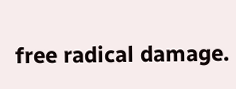free radical damage.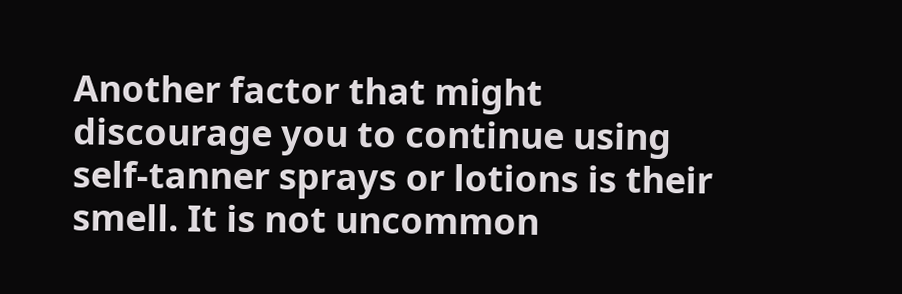Another factor that might discourage you to continue using self-tanner sprays or lotions is their smell. It is not uncommon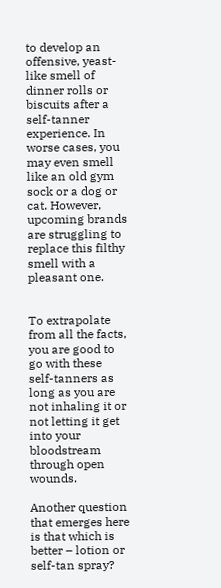to develop an offensive, yeast-like smell of dinner rolls or biscuits after a self-tanner experience. In worse cases, you may even smell like an old gym sock or a dog or cat. However, upcoming brands are struggling to replace this filthy smell with a pleasant one.


To extrapolate from all the facts, you are good to go with these self-tanners as long as you are not inhaling it or not letting it get into your bloodstream through open wounds.

Another question that emerges here is that which is better – lotion or self-tan spray?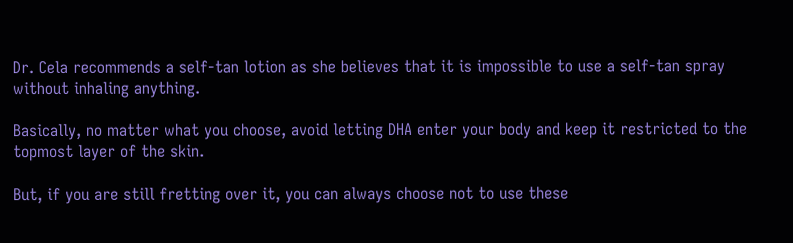Dr. Cela recommends a self-tan lotion as she believes that it is impossible to use a self-tan spray without inhaling anything.

Basically, no matter what you choose, avoid letting DHA enter your body and keep it restricted to the topmost layer of the skin.

But, if you are still fretting over it, you can always choose not to use these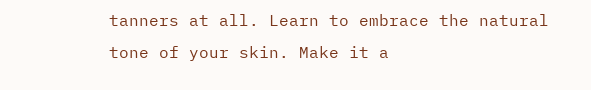tanners at all. Learn to embrace the natural tone of your skin. Make it a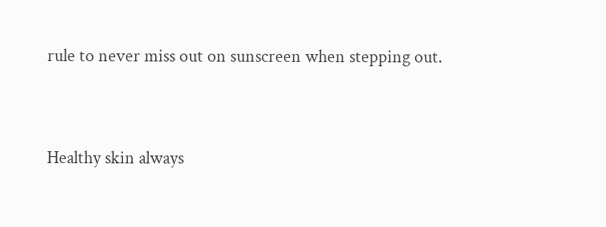rule to never miss out on sunscreen when stepping out.


Healthy skin always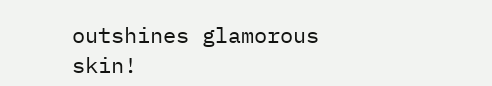outshines glamorous skin!